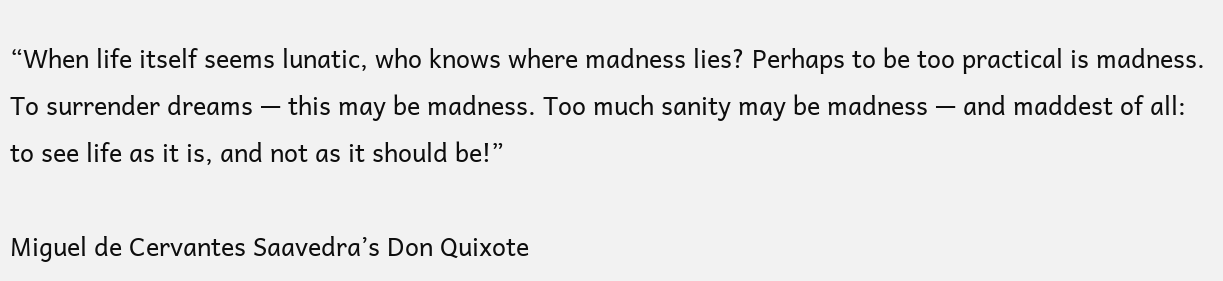“When life itself seems lunatic, who knows where madness lies? Perhaps to be too practical is madness. To surrender dreams — this may be madness. Too much sanity may be madness — and maddest of all: to see life as it is, and not as it should be!”

Miguel de Cervantes Saavedra’s Don Quixote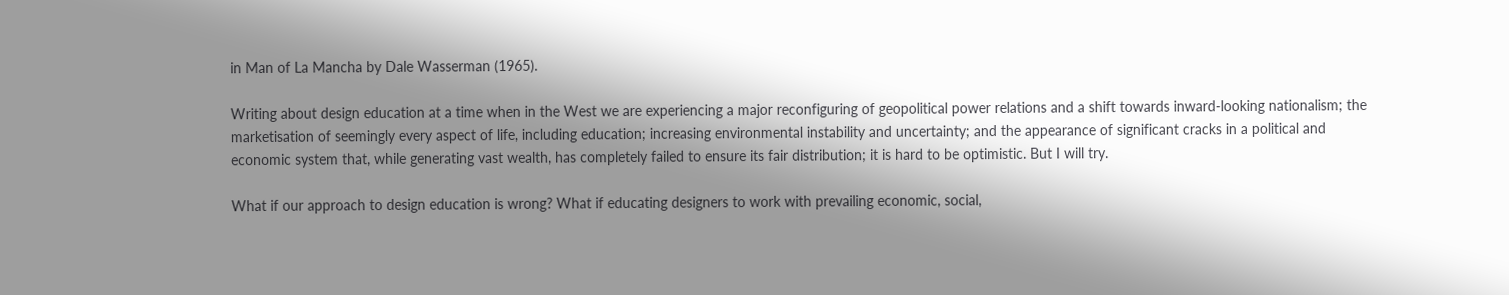in Man of La Mancha by Dale Wasserman (1965).

Writing about design education at a time when in the West we are experiencing a major reconfiguring of geopolitical power relations and a shift towards inward-looking nationalism; the marketisation of seemingly every aspect of life, including education; increasing environmental instability and uncertainty; and the appearance of significant cracks in a political and economic system that, while generating vast wealth, has completely failed to ensure its fair distribution; it is hard to be optimistic. But I will try.

What if our approach to design education is wrong? What if educating designers to work with prevailing economic, social,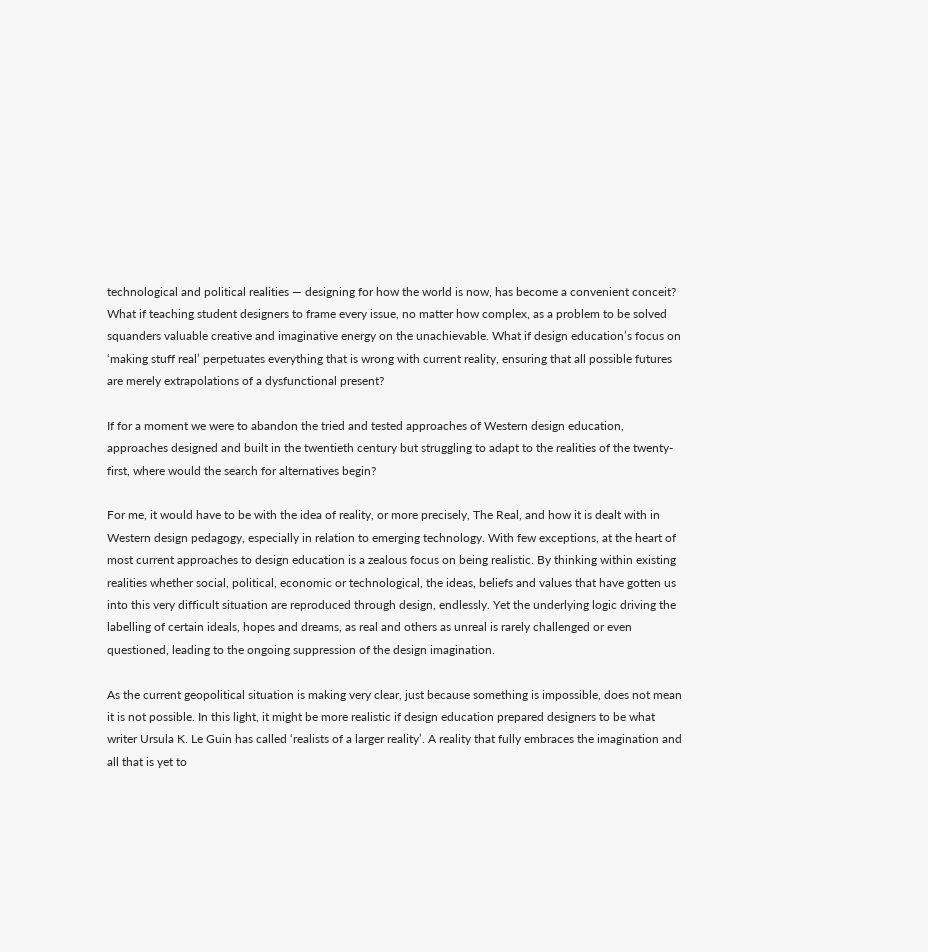technological and political realities — designing for how the world is now, has become a convenient conceit? What if teaching student designers to frame every issue, no matter how complex, as a problem to be solved squanders valuable creative and imaginative energy on the unachievable. What if design education’s focus on ‘making stuff real’ perpetuates everything that is wrong with current reality, ensuring that all possible futures are merely extrapolations of a dysfunctional present?

If for a moment we were to abandon the tried and tested approaches of Western design education, approaches designed and built in the twentieth century but struggling to adapt to the realities of the twenty-first, where would the search for alternatives begin?

For me, it would have to be with the idea of reality, or more precisely, The Real, and how it is dealt with in Western design pedagogy, especially in relation to emerging technology. With few exceptions, at the heart of most current approaches to design education is a zealous focus on being realistic. By thinking within existing realities whether social, political, economic or technological, the ideas, beliefs and values that have gotten us into this very difficult situation are reproduced through design, endlessly. Yet the underlying logic driving the labelling of certain ideals, hopes and dreams, as real and others as unreal is rarely challenged or even questioned, leading to the ongoing suppression of the design imagination.

As the current geopolitical situation is making very clear, just because something is impossible, does not mean it is not possible. In this light, it might be more realistic if design education prepared designers to be what writer Ursula K. Le Guin has called ‘realists of a larger reality’. A reality that fully embraces the imagination and all that is yet to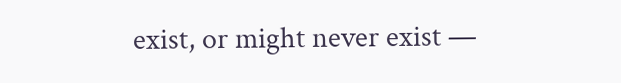exist, or might never exist —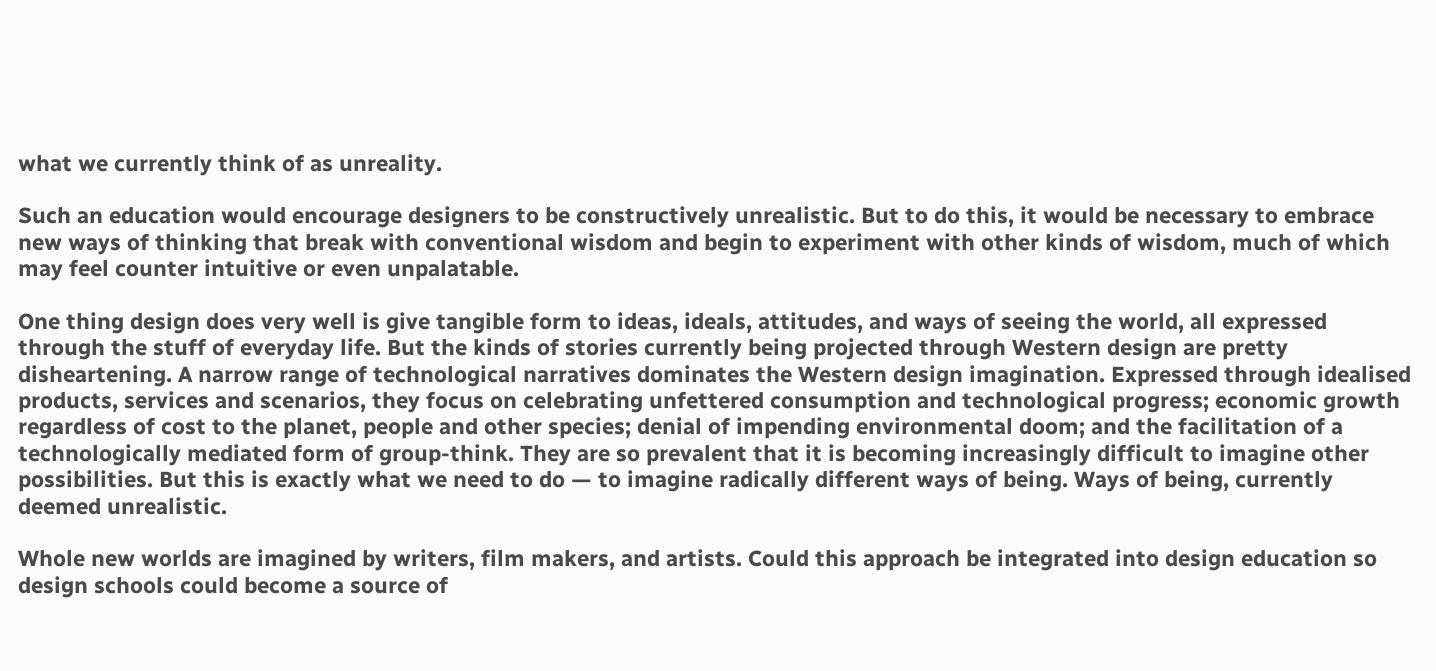what we currently think of as unreality.

Such an education would encourage designers to be constructively unrealistic. But to do this, it would be necessary to embrace new ways of thinking that break with conventional wisdom and begin to experiment with other kinds of wisdom, much of which may feel counter intuitive or even unpalatable.

One thing design does very well is give tangible form to ideas, ideals, attitudes, and ways of seeing the world, all expressed through the stuff of everyday life. But the kinds of stories currently being projected through Western design are pretty disheartening. A narrow range of technological narratives dominates the Western design imagination. Expressed through idealised products, services and scenarios, they focus on celebrating unfettered consumption and technological progress; economic growth regardless of cost to the planet, people and other species; denial of impending environmental doom; and the facilitation of a technologically mediated form of group-think. They are so prevalent that it is becoming increasingly difficult to imagine other possibilities. But this is exactly what we need to do — to imagine radically different ways of being. Ways of being, currently deemed unrealistic.

Whole new worlds are imagined by writers, film makers, and artists. Could this approach be integrated into design education so design schools could become a source of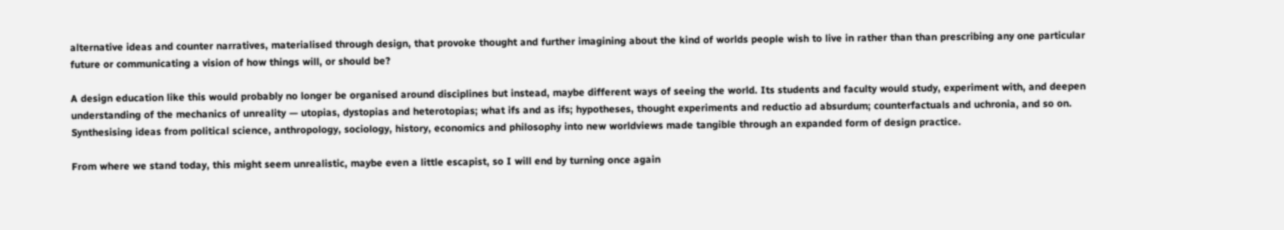alternative ideas and counter narratives, materialised through design, that provoke thought and further imagining about the kind of worlds people wish to live in rather than than prescribing any one particular future or communicating a vision of how things will, or should be?

A design education like this would probably no longer be organised around disciplines but instead, maybe different ways of seeing the world. Its students and faculty would study, experiment with, and deepen understanding of the mechanics of unreality — utopias, dystopias and heterotopias; what ifs and as ifs; hypotheses, thought experiments and reductio ad absurdum; counterfactuals and uchronia, and so on. Synthesising ideas from political science, anthropology, sociology, history, economics and philosophy into new worldviews made tangible through an expanded form of design practice.

From where we stand today, this might seem unrealistic, maybe even a little escapist, so I will end by turning once again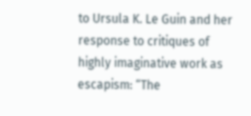to Ursula K. Le Guin and her response to critiques of highly imaginative work as escapism: “The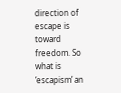direction of escape is toward freedom. So what is ‘escapism’ an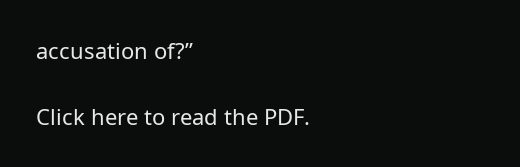accusation of?”

Click here to read the PDF.